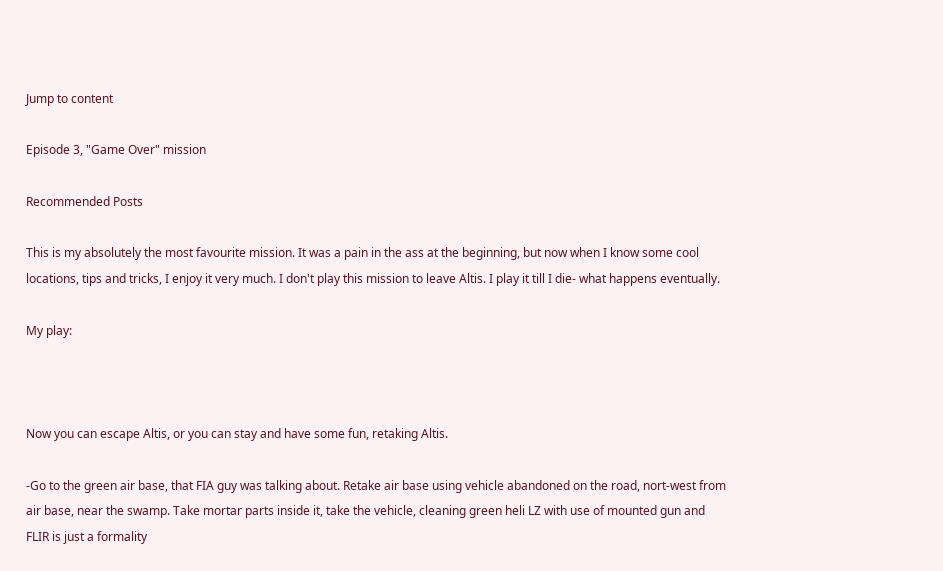Jump to content

Episode 3, "Game Over" mission

Recommended Posts

This is my absolutely the most favourite mission. It was a pain in the ass at the beginning, but now when I know some cool locations, tips and tricks, I enjoy it very much. I don't play this mission to leave Altis. I play it till I die- what happens eventually.

My play:



Now you can escape Altis, or you can stay and have some fun, retaking Altis.

-Go to the green air base, that FIA guy was talking about. Retake air base using vehicle abandoned on the road, nort-west from air base, near the swamp. Take mortar parts inside it, take the vehicle, cleaning green heli LZ with use of mounted gun and FLIR is just a formality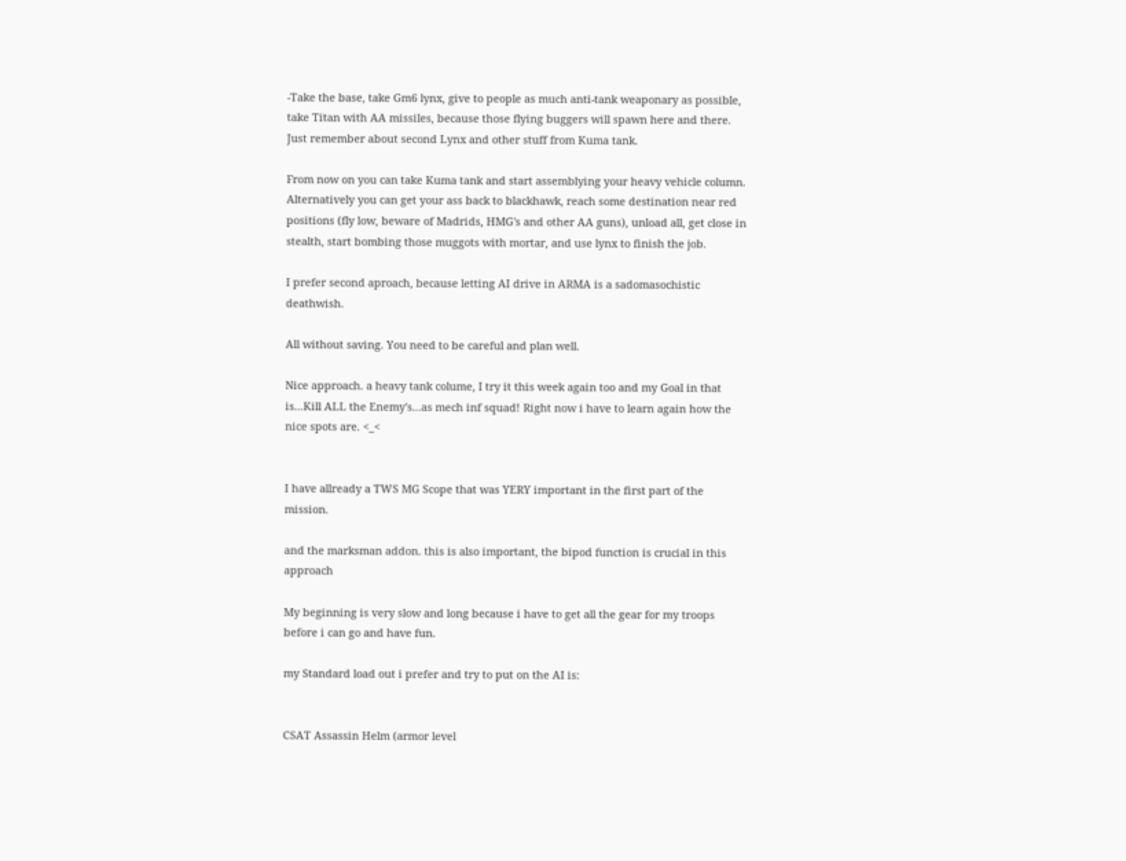-Take the base, take Gm6 lynx, give to people as much anti-tank weaponary as possible, take Titan with AA missiles, because those flying buggers will spawn here and there. Just remember about second Lynx and other stuff from Kuma tank.

From now on you can take Kuma tank and start assemblying your heavy vehicle column. Alternatively you can get your ass back to blackhawk, reach some destination near red positions (fly low, beware of Madrids, HMG's and other AA guns), unload all, get close in stealth, start bombing those muggots with mortar, and use lynx to finish the job.

I prefer second aproach, because letting AI drive in ARMA is a sadomasochistic deathwish.

All without saving. You need to be careful and plan well.

Nice approach. a heavy tank colume, I try it this week again too and my Goal in that is...Kill ALL the Enemy's...as mech inf squad! Right now i have to learn again how the nice spots are. <_<


I have allready a TWS MG Scope that was YERY important in the first part of the mission.

and the marksman addon. this is also important, the bipod function is crucial in this approach

My beginning is very slow and long because i have to get all the gear for my troops before i can go and have fun.

my Standard load out i prefer and try to put on the AI is:


CSAT Assassin Helm (armor level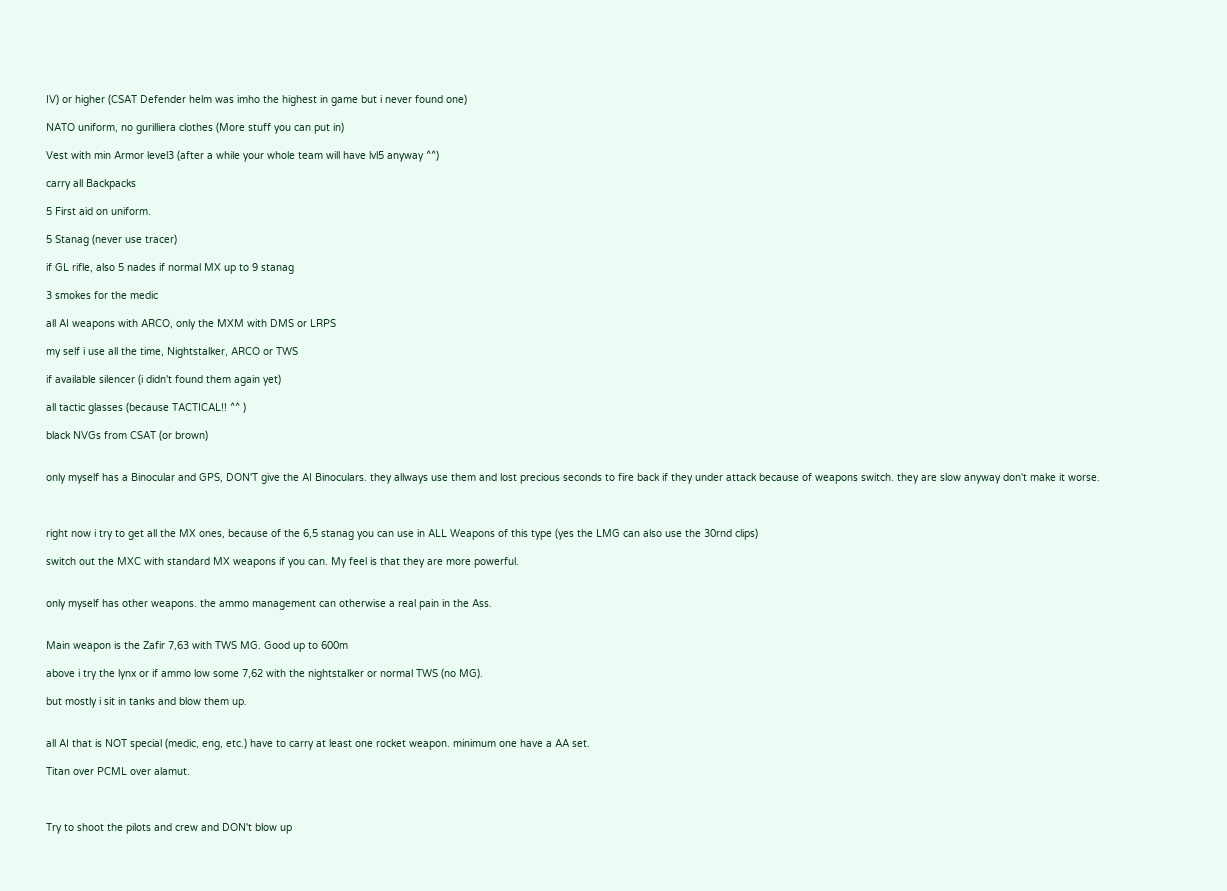IV) or higher (CSAT Defender helm was imho the highest in game but i never found one)

NATO uniform, no gurilliera clothes (More stuff you can put in)

Vest with min Armor level3 (after a while your whole team will have lvl5 anyway ^^)

carry all Backpacks

5 First aid on uniform.

5 Stanag (never use tracer)

if GL rifle, also 5 nades if normal MX up to 9 stanag

3 smokes for the medic

all AI weapons with ARCO, only the MXM with DMS or LRPS

my self i use all the time, Nightstalker, ARCO or TWS

if available silencer (i didn't found them again yet)

all tactic glasses (because TACTICAL!! ^^ )

black NVGs from CSAT (or brown)


only myself has a Binocular and GPS, DON'T give the AI Binoculars. they allways use them and lost precious seconds to fire back if they under attack because of weapons switch. they are slow anyway don't make it worse.



right now i try to get all the MX ones, because of the 6,5 stanag you can use in ALL Weapons of this type (yes the LMG can also use the 30rnd clips)

switch out the MXC with standard MX weapons if you can. My feel is that they are more powerful.


only myself has other weapons. the ammo management can otherwise a real pain in the Ass.


Main weapon is the Zafir 7,63 with TWS MG. Good up to 600m

above i try the lynx or if ammo low some 7,62 with the nightstalker or normal TWS (no MG).

but mostly i sit in tanks and blow them up.


all AI that is NOT special (medic, eng, etc.) have to carry at least one rocket weapon. minimum one have a AA set.

Titan over PCML over alamut.



Try to shoot the pilots and crew and DON't blow up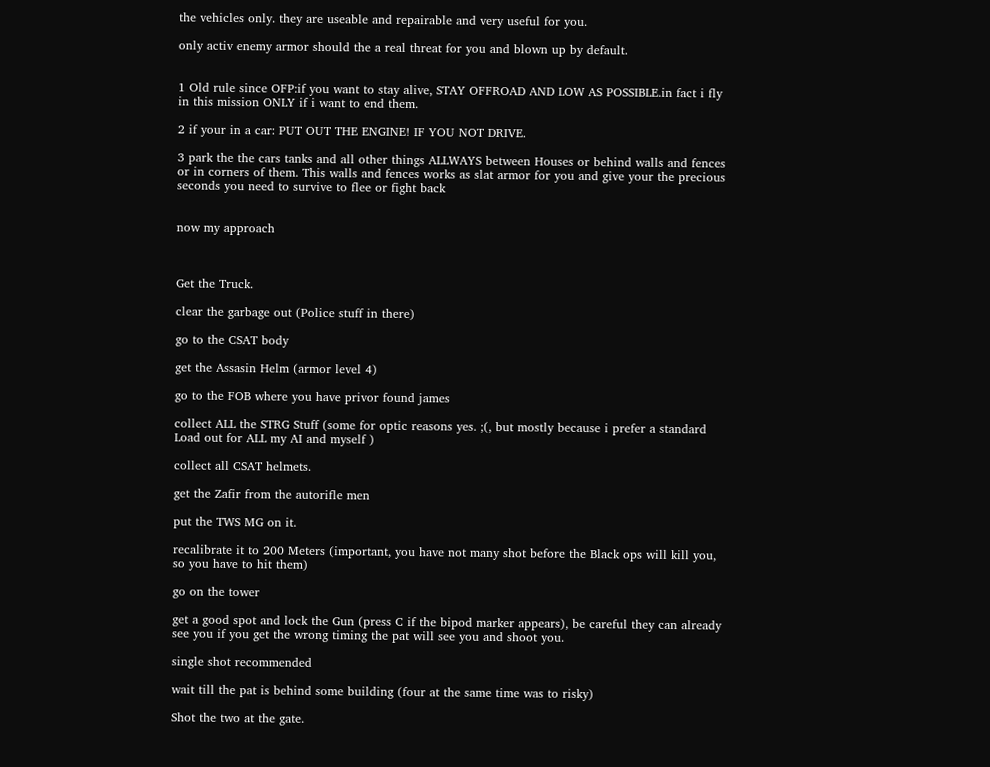the vehicles only. they are useable and repairable and very useful for you.

only activ enemy armor should the a real threat for you and blown up by default.


1 Old rule since OFP:if you want to stay alive, STAY OFFROAD AND LOW AS POSSIBLE.in fact i fly in this mission ONLY if i want to end them.

2 if your in a car: PUT OUT THE ENGINE! IF YOU NOT DRIVE.

3 park the the cars tanks and all other things ALLWAYS between Houses or behind walls and fences or in corners of them. This walls and fences works as slat armor for you and give your the precious seconds you need to survive to flee or fight back


now my approach



Get the Truck.

clear the garbage out (Police stuff in there)

go to the CSAT body

get the Assasin Helm (armor level 4)

go to the FOB where you have privor found james

collect ALL the STRG Stuff (some for optic reasons yes. ;(, but mostly because i prefer a standard Load out for ALL my AI and myself )

collect all CSAT helmets.

get the Zafir from the autorifle men

put the TWS MG on it.

recalibrate it to 200 Meters (important, you have not many shot before the Black ops will kill you, so you have to hit them)

go on the tower

get a good spot and lock the Gun (press C if the bipod marker appears), be careful they can already see you if you get the wrong timing the pat will see you and shoot you.

single shot recommended

wait till the pat is behind some building (four at the same time was to risky)

Shot the two at the gate.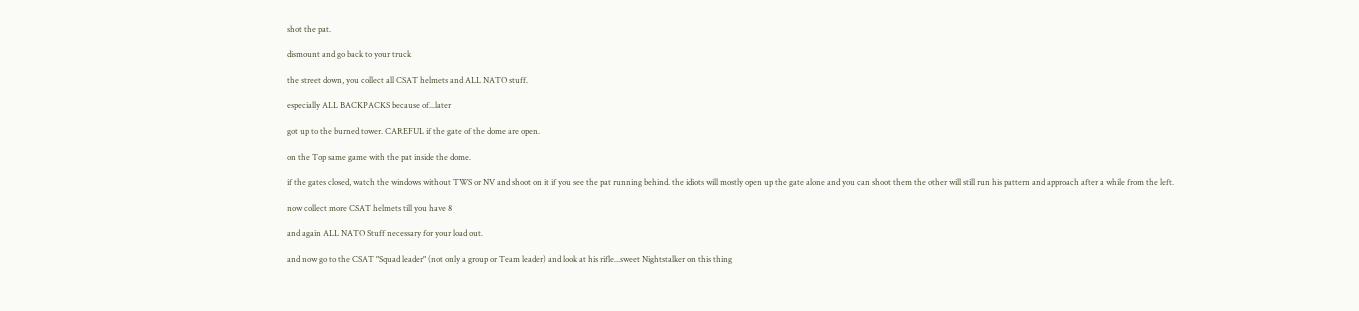shot the pat.

dismount and go back to your truck

the street down, you collect all CSAT helmets and ALL NATO stuff.

especially ALL BACKPACKS because of...later

got up to the burned tower. CAREFUL if the gate of the dome are open.

on the Top same game with the pat inside the dome.

if the gates closed, watch the windows without TWS or NV and shoot on it if you see the pat running behind. the idiots will mostly open up the gate alone and you can shoot them the other will still run his pattern and approach after a while from the left.

now collect more CSAT helmets till you have 8

and again ALL NATO Stuff necessary for your load out.

and now go to the CSAT "Squad leader" (not only a group or Team leader) and look at his rifle...sweet Nightstalker on this thing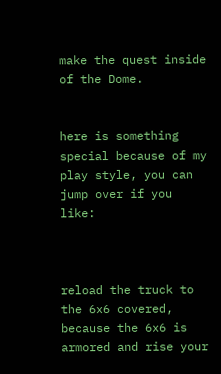make the quest inside of the Dome.


here is something special because of my play style, you can jump over if you like:



reload the truck to the 6x6 covered, because the 6x6 is armored and rise your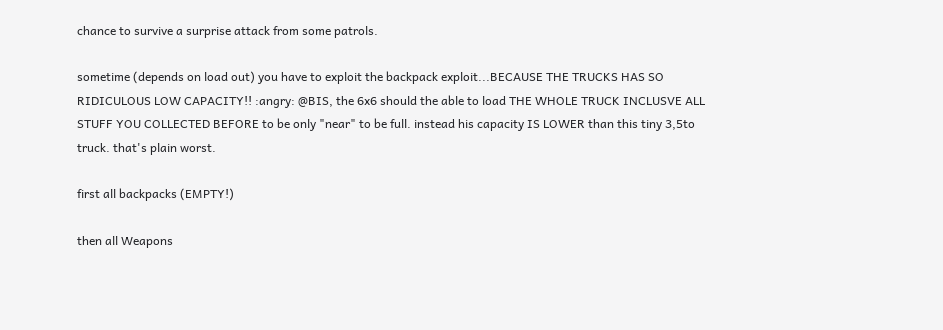chance to survive a surprise attack from some patrols.

sometime (depends on load out) you have to exploit the backpack exploit...BECAUSE THE TRUCKS HAS SO RIDICULOUS LOW CAPACITY!! :angry: @BIS, the 6x6 should the able to load THE WHOLE TRUCK INCLUSVE ALL STUFF YOU COLLECTED BEFORE to be only "near" to be full. instead his capacity IS LOWER than this tiny 3,5to truck. that's plain worst.

first all backpacks (EMPTY!)

then all Weapons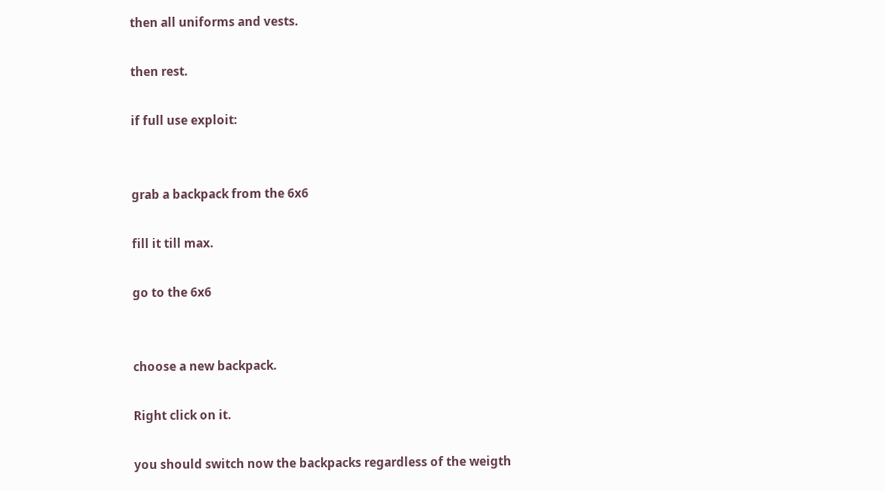then all uniforms and vests.

then rest.

if full use exploit:


grab a backpack from the 6x6

fill it till max.

go to the 6x6


choose a new backpack.

Right click on it.

you should switch now the backpacks regardless of the weigth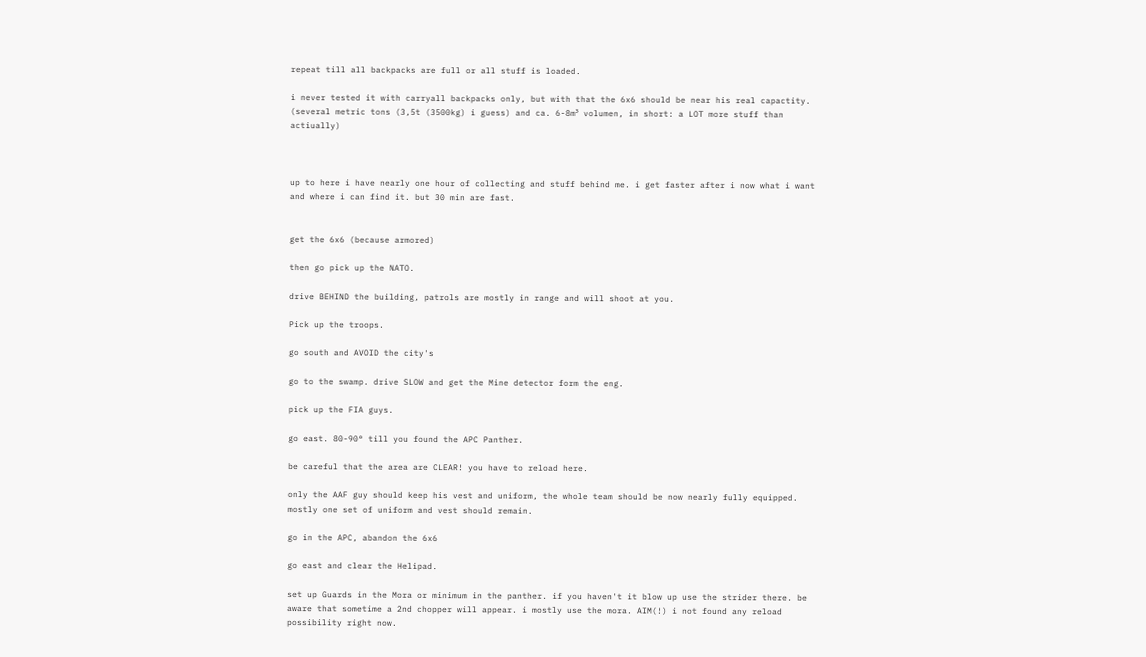repeat till all backpacks are full or all stuff is loaded.

i never tested it with carryall backpacks only, but with that the 6x6 should be near his real capactity. (several metric tons (3,5t (3500kg) i guess) and ca. 6-8m³ volumen, in short: a LOT more stuff than actiually)



up to here i have nearly one hour of collecting and stuff behind me. i get faster after i now what i want and where i can find it. but 30 min are fast.


get the 6x6 (because armored)

then go pick up the NATO.

drive BEHIND the building, patrols are mostly in range and will shoot at you.

Pick up the troops.

go south and AVOID the city's

go to the swamp. drive SLOW and get the Mine detector form the eng.

pick up the FIA guys.

go east. 80-90° till you found the APC Panther.

be careful that the area are CLEAR! you have to reload here.

only the AAF guy should keep his vest and uniform, the whole team should be now nearly fully equipped. mostly one set of uniform and vest should remain.

go in the APC, abandon the 6x6

go east and clear the Helipad.

set up Guards in the Mora or minimum in the panther. if you haven't it blow up use the strider there. be aware that sometime a 2nd chopper will appear. i mostly use the mora. AIM(!) i not found any reload possibility right now.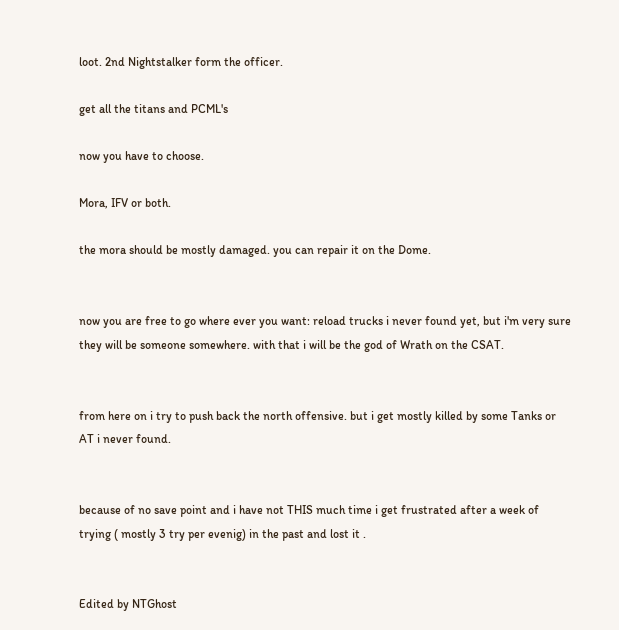loot. 2nd Nightstalker form the officer.

get all the titans and PCML's

now you have to choose.

Mora, IFV or both.

the mora should be mostly damaged. you can repair it on the Dome.


now you are free to go where ever you want: reload trucks i never found yet, but i'm very sure they will be someone somewhere. with that i will be the god of Wrath on the CSAT.


from here on i try to push back the north offensive. but i get mostly killed by some Tanks or AT i never found.


because of no save point and i have not THIS much time i get frustrated after a week of trying ( mostly 3 try per evenig) in the past and lost it .


Edited by NTGhost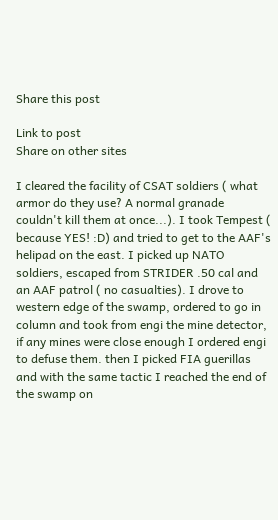Share this post

Link to post
Share on other sites

I cleared the facility of CSAT soldiers ( what armor do they use? A normal granade couldn't kill them at once...). I took Tempest ( because YES! :D) and tried to get to the AAF's helipad on the east. I picked up NATO soldiers, escaped from STRIDER .50 cal and an AAF patrol ( no casualties). I drove to western edge of the swamp, ordered to go in column and took from engi the mine detector, if any mines were close enough I ordered engi to defuse them. then I picked FIA guerillas and with the same tactic I reached the end of the swamp on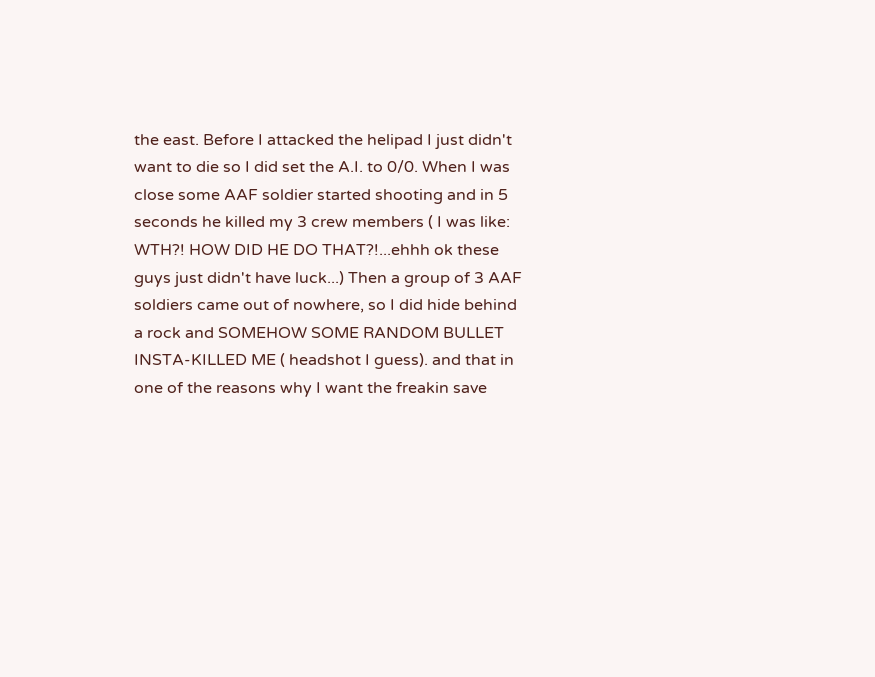the east. Before I attacked the helipad I just didn't want to die so I did set the A.I. to 0/0. When I was close some AAF soldier started shooting and in 5 seconds he killed my 3 crew members ( I was like: WTH?! HOW DID HE DO THAT?!...ehhh ok these guys just didn't have luck...) Then a group of 3 AAF soldiers came out of nowhere, so I did hide behind a rock and SOMEHOW SOME RANDOM BULLET INSTA-KILLED ME ( headshot I guess). and that in one of the reasons why I want the freakin save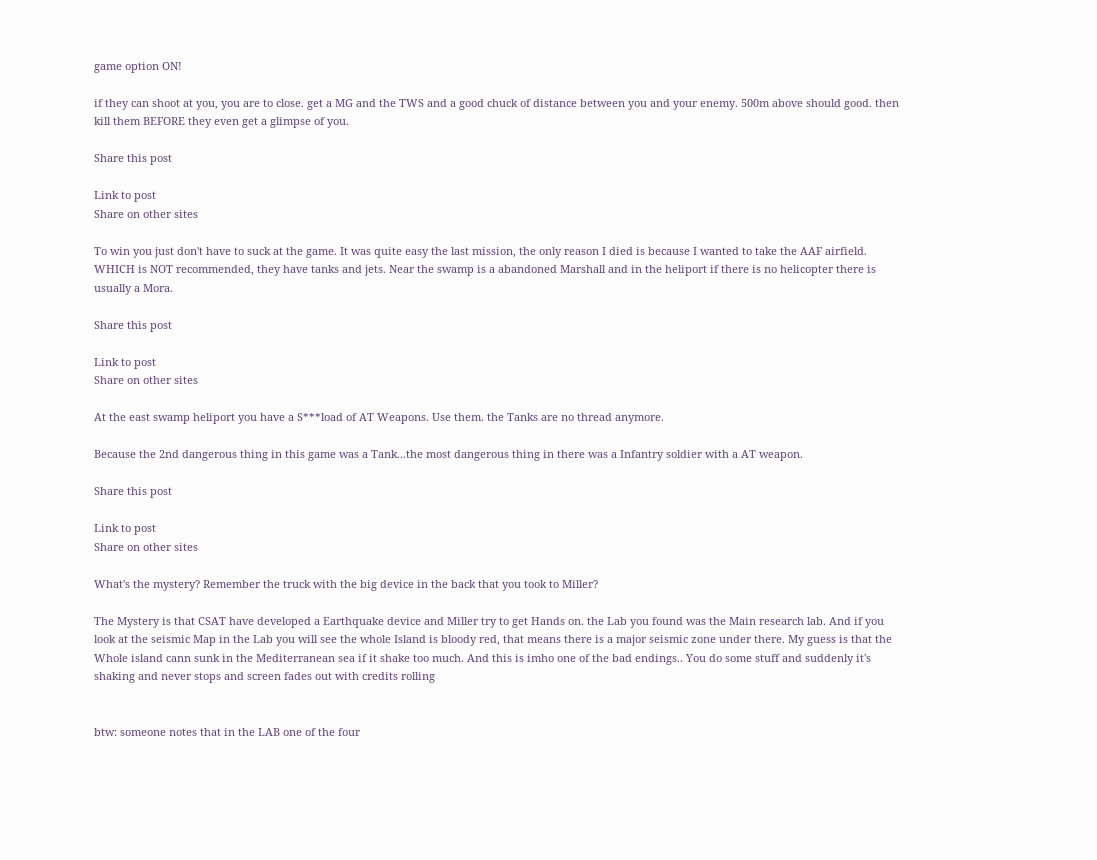game option ON!

if they can shoot at you, you are to close. get a MG and the TWS and a good chuck of distance between you and your enemy. 500m above should good. then kill them BEFORE they even get a glimpse of you.

Share this post

Link to post
Share on other sites

To win you just don't have to suck at the game. It was quite easy the last mission, the only reason I died is because I wanted to take the AAF airfield. WHICH is NOT recommended, they have tanks and jets. Near the swamp is a abandoned Marshall and in the heliport if there is no helicopter there is usually a Mora.

Share this post

Link to post
Share on other sites

At the east swamp heliport you have a S***load of AT Weapons. Use them. the Tanks are no thread anymore.

Because the 2nd dangerous thing in this game was a Tank...the most dangerous thing in there was a Infantry soldier with a AT weapon.

Share this post

Link to post
Share on other sites

What's the mystery? Remember the truck with the big device in the back that you took to Miller?

The Mystery is that CSAT have developed a Earthquake device and Miller try to get Hands on. the Lab you found was the Main research lab. And if you look at the seismic Map in the Lab you will see the whole Island is bloody red, that means there is a major seismic zone under there. My guess is that the Whole island cann sunk in the Mediterranean sea if it shake too much. And this is imho one of the bad endings.. You do some stuff and suddenly it's shaking and never stops and screen fades out with credits rolling


btw: someone notes that in the LAB one of the four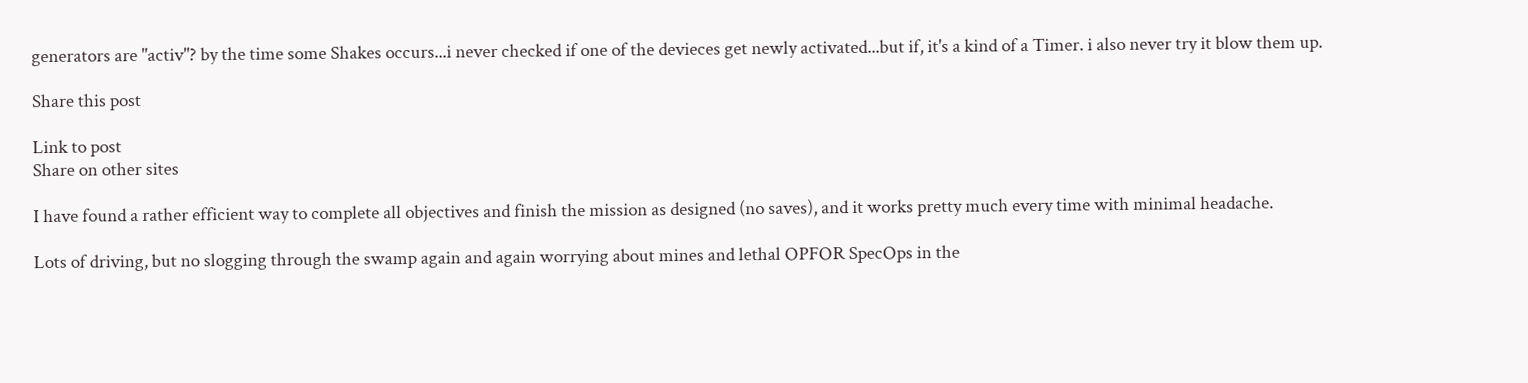generators are "activ"? by the time some Shakes occurs...i never checked if one of the devieces get newly activated...but if, it's a kind of a Timer. i also never try it blow them up.

Share this post

Link to post
Share on other sites

I have found a rather efficient way to complete all objectives and finish the mission as designed (no saves), and it works pretty much every time with minimal headache.

Lots of driving, but no slogging through the swamp again and again worrying about mines and lethal OPFOR SpecOps in the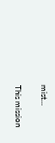mist...


This mission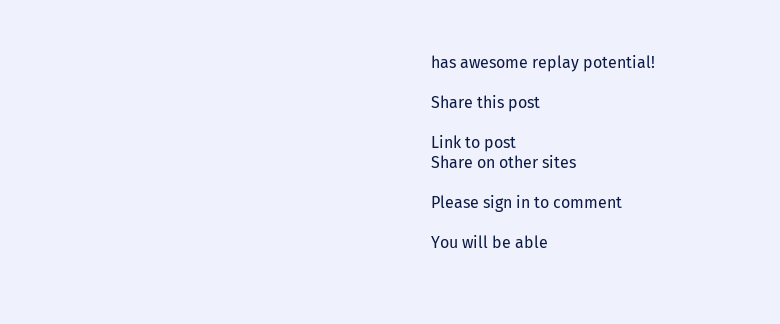has awesome replay potential!

Share this post

Link to post
Share on other sites

Please sign in to comment

You will be able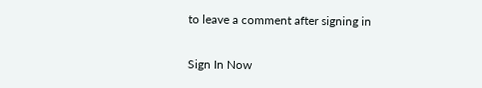to leave a comment after signing in

Sign In Now